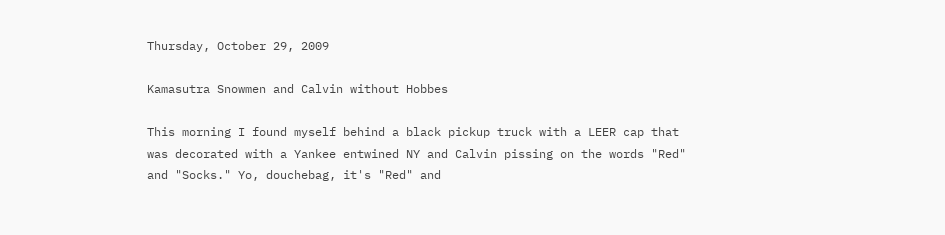Thursday, October 29, 2009

Kamasutra Snowmen and Calvin without Hobbes

This morning I found myself behind a black pickup truck with a LEER cap that was decorated with a Yankee entwined NY and Calvin pissing on the words "Red" and "Socks." Yo, douchebag, it's "Red" and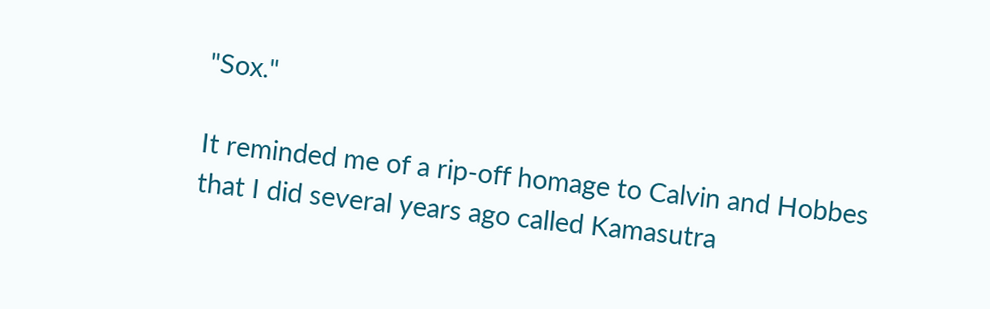"Sox."

It reminded me of a rip-off homage to Calvin and Hobbes that I did several years ago called Kamasutra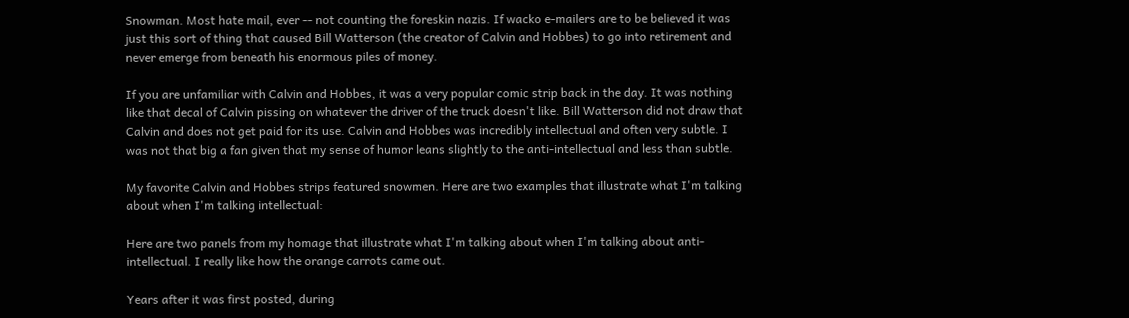Snowman. Most hate mail, ever -- not counting the foreskin nazis. If wacko e-mailers are to be believed it was just this sort of thing that caused Bill Watterson (the creator of Calvin and Hobbes) to go into retirement and never emerge from beneath his enormous piles of money.

If you are unfamiliar with Calvin and Hobbes, it was a very popular comic strip back in the day. It was nothing like that decal of Calvin pissing on whatever the driver of the truck doesn't like. Bill Watterson did not draw that Calvin and does not get paid for its use. Calvin and Hobbes was incredibly intellectual and often very subtle. I was not that big a fan given that my sense of humor leans slightly to the anti-intellectual and less than subtle.

My favorite Calvin and Hobbes strips featured snowmen. Here are two examples that illustrate what I'm talking about when I'm talking intellectual:

Here are two panels from my homage that illustrate what I'm talking about when I'm talking about anti-intellectual. I really like how the orange carrots came out.

Years after it was first posted, during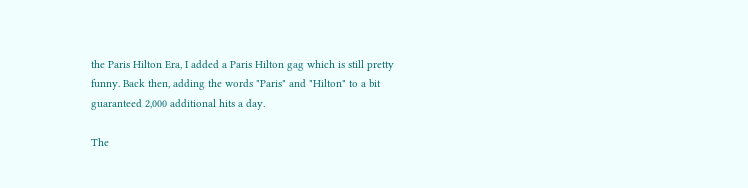the Paris Hilton Era, I added a Paris Hilton gag which is still pretty funny. Back then, adding the words "Paris" and "Hilton" to a bit guaranteed 2,000 additional hits a day.

The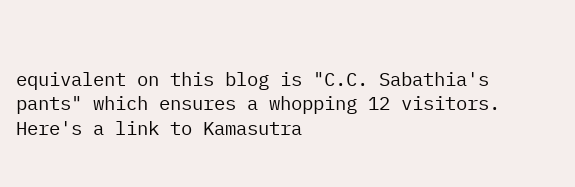equivalent on this blog is "C.C. Sabathia's pants" which ensures a whopping 12 visitors.
Here's a link to Kamasutra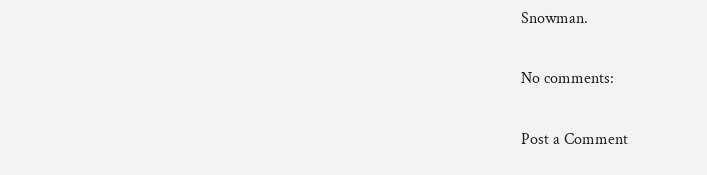Snowman.

No comments:

Post a Comment